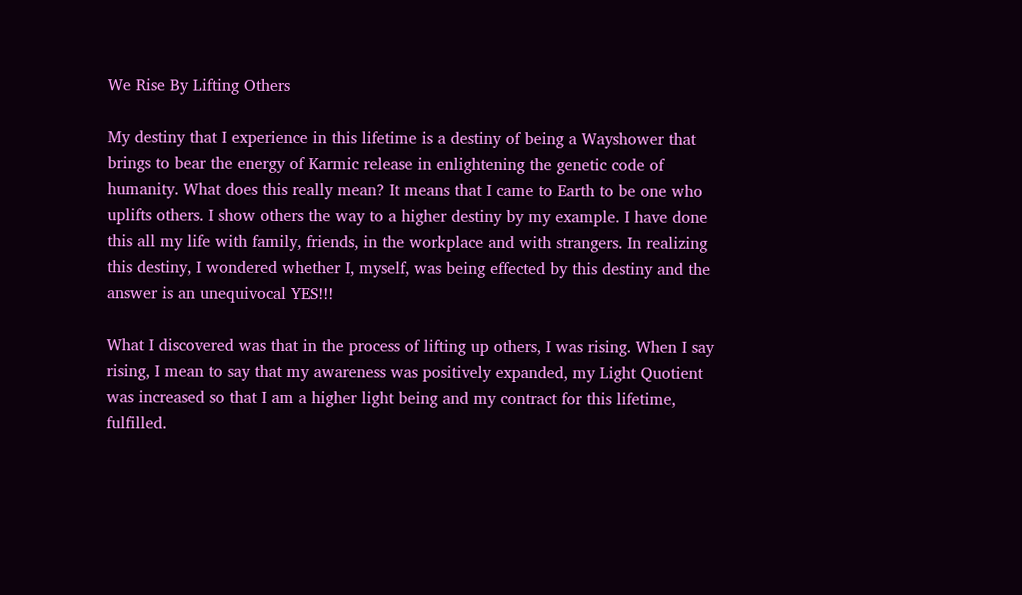We Rise By Lifting Others

My destiny that I experience in this lifetime is a destiny of being a Wayshower that brings to bear the energy of Karmic release in enlightening the genetic code of humanity. What does this really mean? It means that I came to Earth to be one who uplifts others. I show others the way to a higher destiny by my example. I have done this all my life with family, friends, in the workplace and with strangers. In realizing this destiny, I wondered whether I, myself, was being effected by this destiny and the answer is an unequivocal YES!!!

What I discovered was that in the process of lifting up others, I was rising. When I say rising, I mean to say that my awareness was positively expanded, my Light Quotient was increased so that I am a higher light being and my contract for this lifetime, fulfilled.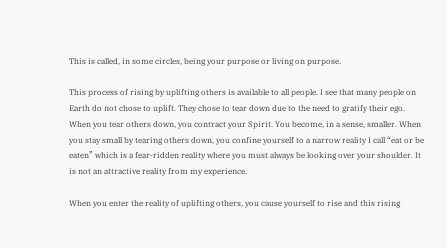This is called, in some circles, being your purpose or living on purpose.

This process of rising by uplifting others is available to all people. I see that many people on Earth do not chose to uplift. They chose to tear down due to the need to gratify their ego. When you tear others down, you contract your Spirit. You become, in a sense, smaller. When you stay small by tearing others down, you confine yourself to a narrow reality I call “eat or be eaten” which is a fear-ridden reality where you must always be looking over your shoulder. It is not an attractive reality from my experience.

When you enter the reality of uplifting others, you cause yourself to rise and this rising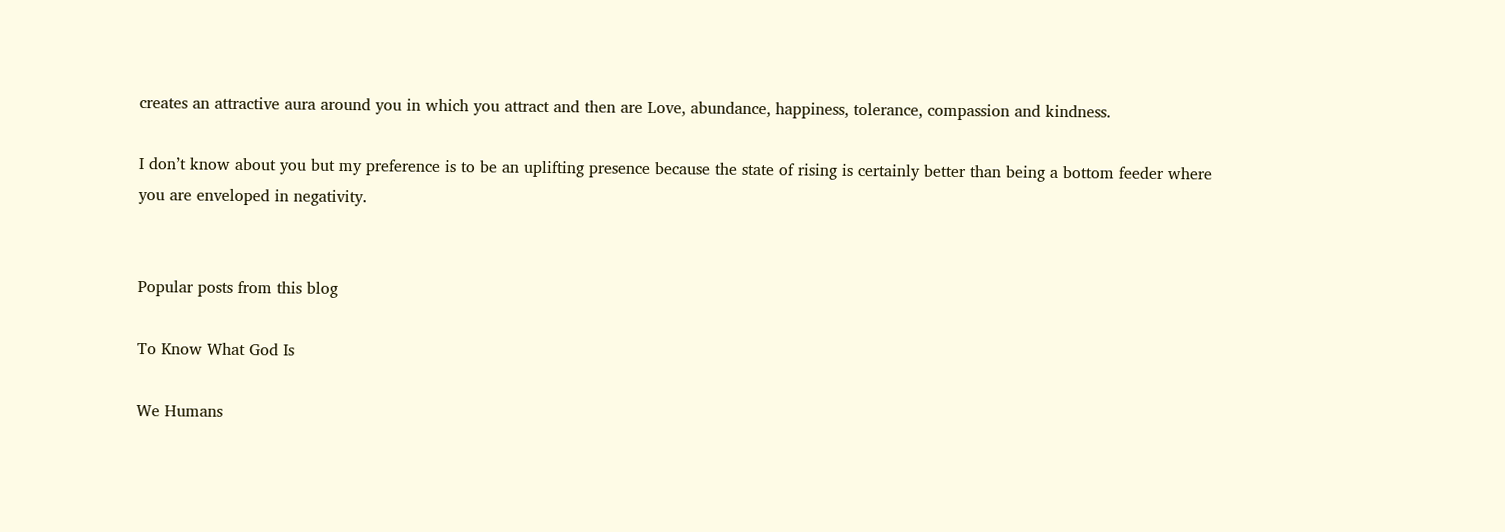creates an attractive aura around you in which you attract and then are Love, abundance, happiness, tolerance, compassion and kindness.

I don’t know about you but my preference is to be an uplifting presence because the state of rising is certainly better than being a bottom feeder where you are enveloped in negativity.


Popular posts from this blog

To Know What God Is

We Humans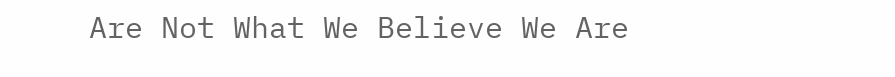Are Not What We Believe We Are